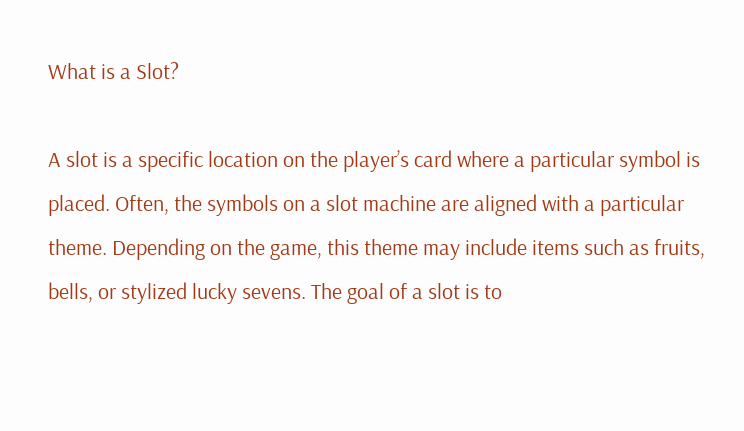What is a Slot?

A slot is a specific location on the player’s card where a particular symbol is placed. Often, the symbols on a slot machine are aligned with a particular theme. Depending on the game, this theme may include items such as fruits, bells, or stylized lucky sevens. The goal of a slot is to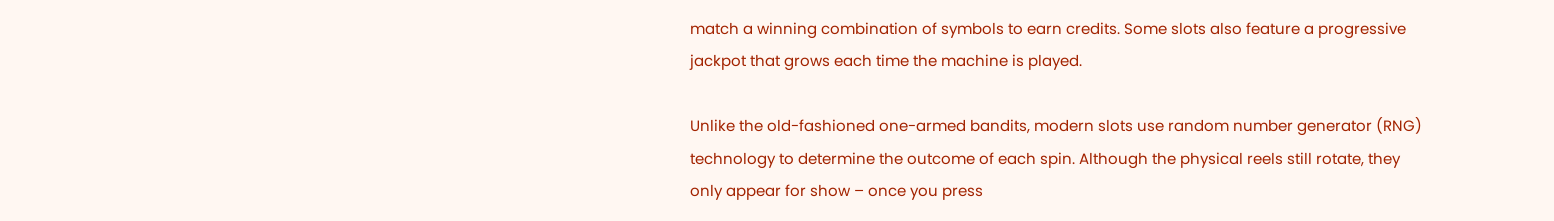match a winning combination of symbols to earn credits. Some slots also feature a progressive jackpot that grows each time the machine is played.

Unlike the old-fashioned one-armed bandits, modern slots use random number generator (RNG) technology to determine the outcome of each spin. Although the physical reels still rotate, they only appear for show – once you press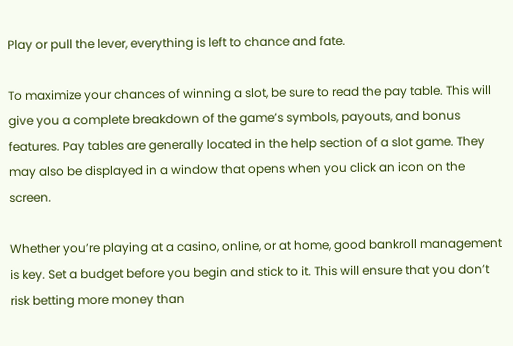Play or pull the lever, everything is left to chance and fate.

To maximize your chances of winning a slot, be sure to read the pay table. This will give you a complete breakdown of the game’s symbols, payouts, and bonus features. Pay tables are generally located in the help section of a slot game. They may also be displayed in a window that opens when you click an icon on the screen.

Whether you’re playing at a casino, online, or at home, good bankroll management is key. Set a budget before you begin and stick to it. This will ensure that you don’t risk betting more money than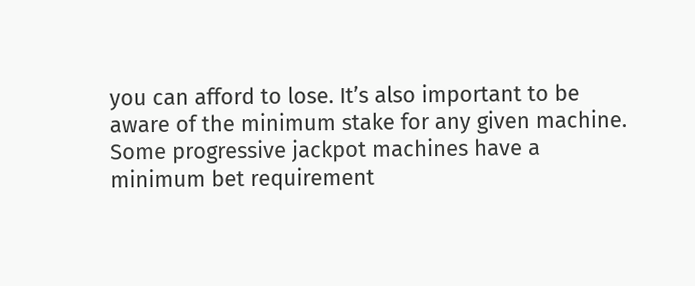you can afford to lose. It’s also important to be aware of the minimum stake for any given machine. Some progressive jackpot machines have a minimum bet requirement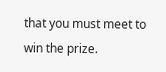that you must meet to win the prize.